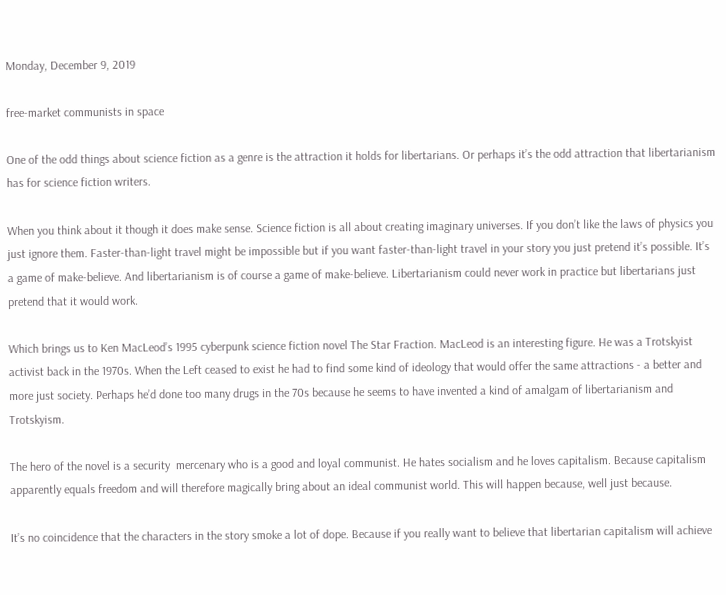Monday, December 9, 2019

free-market communists in space

One of the odd things about science fiction as a genre is the attraction it holds for libertarians. Or perhaps it’s the odd attraction that libertarianism has for science fiction writers.

When you think about it though it does make sense. Science fiction is all about creating imaginary universes. If you don’t like the laws of physics you just ignore them. Faster-than-light travel might be impossible but if you want faster-than-light travel in your story you just pretend it’s possible. It’s a game of make-believe. And libertarianism is of course a game of make-believe. Libertarianism could never work in practice but libertarians just pretend that it would work.

Which brings us to Ken MacLeod’s 1995 cyberpunk science fiction novel The Star Fraction. MacLeod is an interesting figure. He was a Trotskyist activist back in the 1970s. When the Left ceased to exist he had to find some kind of ideology that would offer the same attractions - a better and more just society. Perhaps he’d done too many drugs in the 70s because he seems to have invented a kind of amalgam of libertarianism and Trotskyism.

The hero of the novel is a security  mercenary who is a good and loyal communist. He hates socialism and he loves capitalism. Because capitalism apparently equals freedom and will therefore magically bring about an ideal communist world. This will happen because, well just because.

It’s no coincidence that the characters in the story smoke a lot of dope. Because if you really want to believe that libertarian capitalism will achieve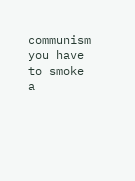communism you have to smoke a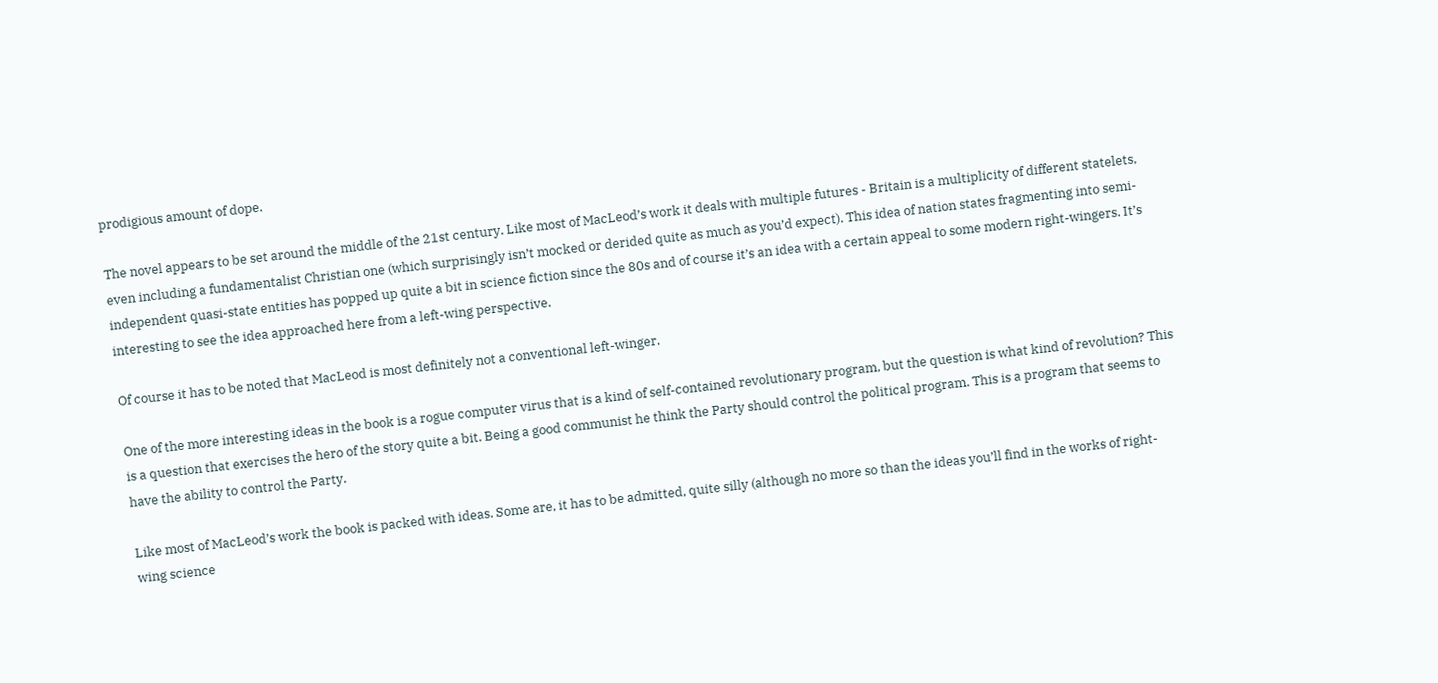prodigious amount of dope.

The novel appears to be set around the middle of the 21st century. Like most of MacLeod’s work it deals with multiple futures - Britain is a multiplicity of different statelets, even including a fundamentalist Christian one (which surprisingly isn’t mocked or derided quite as much as you’d expect). This idea of nation states fragmenting into semi-independent quasi-state entities has popped up quite a bit in science fiction since the 80s and of course it’s an idea with a certain appeal to some modern right-wingers. It’s interesting to see the idea approached here from a left-wing perspective.

Of course it has to be noted that MacLeod is most definitely not a conventional left-winger.

One of the more interesting ideas in the book is a rogue computer virus that is a kind of self-contained revolutionary program, but the question is what kind of revolution? This is a question that exercises the hero of the story quite a bit. Being a good communist he think the Party should control the political program. This is a program that seems to have the ability to control the Party.

Like most of MacLeod’s work the book is packed with ideas. Some are, it has to be admitted, quite silly (although no more so than the ideas you’ll find in the works of right-wing science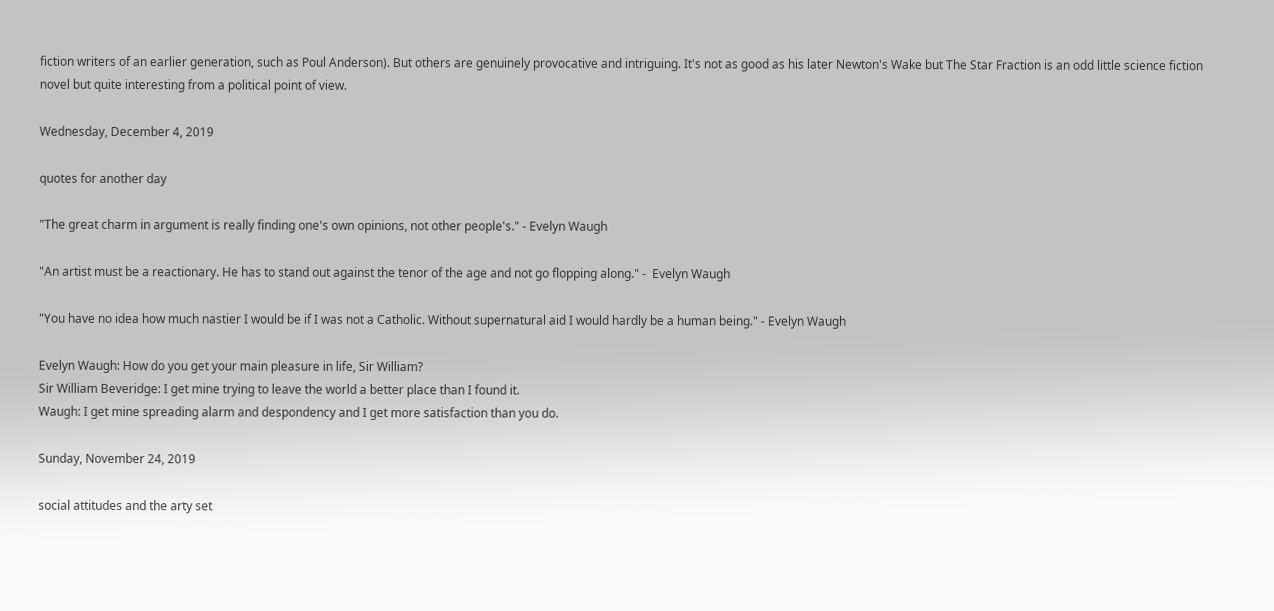fiction writers of an earlier generation, such as Poul Anderson). But others are genuinely provocative and intriguing. It's not as good as his later Newton's Wake but The Star Fraction is an odd little science fiction novel but quite interesting from a political point of view.

Wednesday, December 4, 2019

quotes for another day

"The great charm in argument is really finding one's own opinions, not other people's." - Evelyn Waugh

"An artist must be a reactionary. He has to stand out against the tenor of the age and not go flopping along." -  Evelyn Waugh

"You have no idea how much nastier I would be if I was not a Catholic. Without supernatural aid I would hardly be a human being." - Evelyn Waugh

Evelyn Waugh: How do you get your main pleasure in life, Sir William?
Sir William Beveridge: I get mine trying to leave the world a better place than I found it.
Waugh: I get mine spreading alarm and despondency and I get more satisfaction than you do.

Sunday, November 24, 2019

social attitudes and the arty set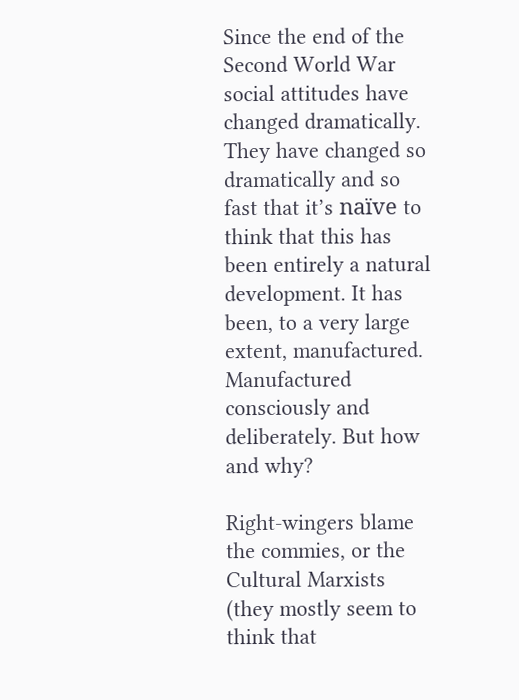Since the end of the Second World War social attitudes have changed dramatically. They have changed so dramatically and so fast that it’s naïve to think that this has been entirely a natural development. It has been, to a very large extent, manufactured. Manufactured consciously and deliberately. But how and why?

Right-wingers blame the commies, or the Cultural Marxists (they mostly seem to think that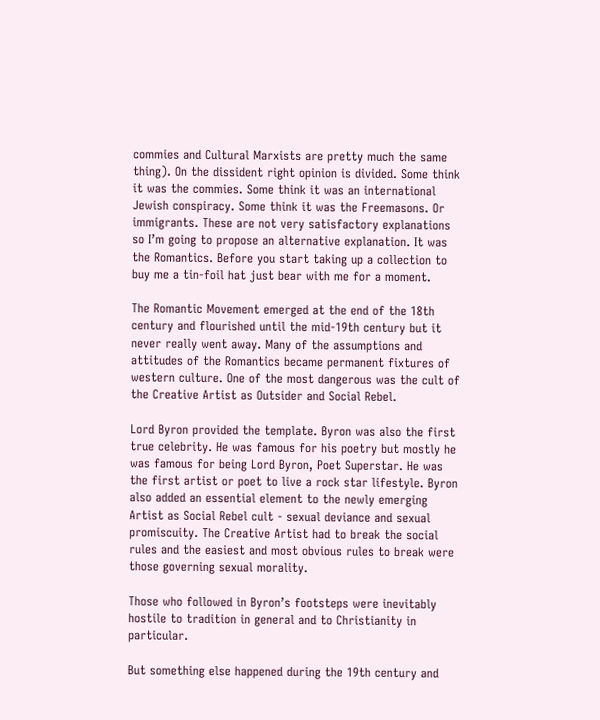commies and Cultural Marxists are pretty much the same thing). On the dissident right opinion is divided. Some think it was the commies. Some think it was an international Jewish conspiracy. Some think it was the Freemasons. Or immigrants. These are not very satisfactory explanations so I’m going to propose an alternative explanation. It was the Romantics. Before you start taking up a collection to buy me a tin-foil hat just bear with me for a moment.

The Romantic Movement emerged at the end of the 18th century and flourished until the mid-19th century but it never really went away. Many of the assumptions and attitudes of the Romantics became permanent fixtures of western culture. One of the most dangerous was the cult of the Creative Artist as Outsider and Social Rebel.

Lord Byron provided the template. Byron was also the first true celebrity. He was famous for his poetry but mostly he was famous for being Lord Byron, Poet Superstar. He was the first artist or poet to live a rock star lifestyle. Byron also added an essential element to the newly emerging Artist as Social Rebel cult - sexual deviance and sexual promiscuity. The Creative Artist had to break the social rules and the easiest and most obvious rules to break were those governing sexual morality.

Those who followed in Byron’s footsteps were inevitably hostile to tradition in general and to Christianity in particular.

But something else happened during the 19th century and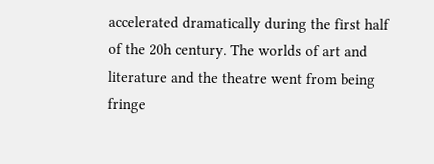accelerated dramatically during the first half of the 20h century. The worlds of art and literature and the theatre went from being fringe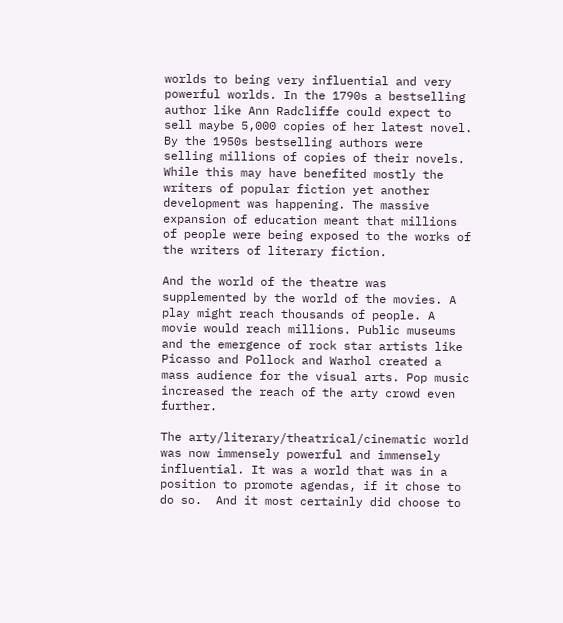worlds to being very influential and very powerful worlds. In the 1790s a bestselling author like Ann Radcliffe could expect to sell maybe 5,000 copies of her latest novel. By the 1950s bestselling authors were selling millions of copies of their novels. While this may have benefited mostly the writers of popular fiction yet another development was happening. The massive expansion of education meant that millions of people were being exposed to the works of the writers of literary fiction.

And the world of the theatre was supplemented by the world of the movies. A play might reach thousands of people. A movie would reach millions. Public museums and the emergence of rock star artists like Picasso and Pollock and Warhol created a mass audience for the visual arts. Pop music increased the reach of the arty crowd even further.

The arty/literary/theatrical/cinematic world was now immensely powerful and immensely influential. It was a world that was in a position to promote agendas, if it chose to do so.  And it most certainly did choose to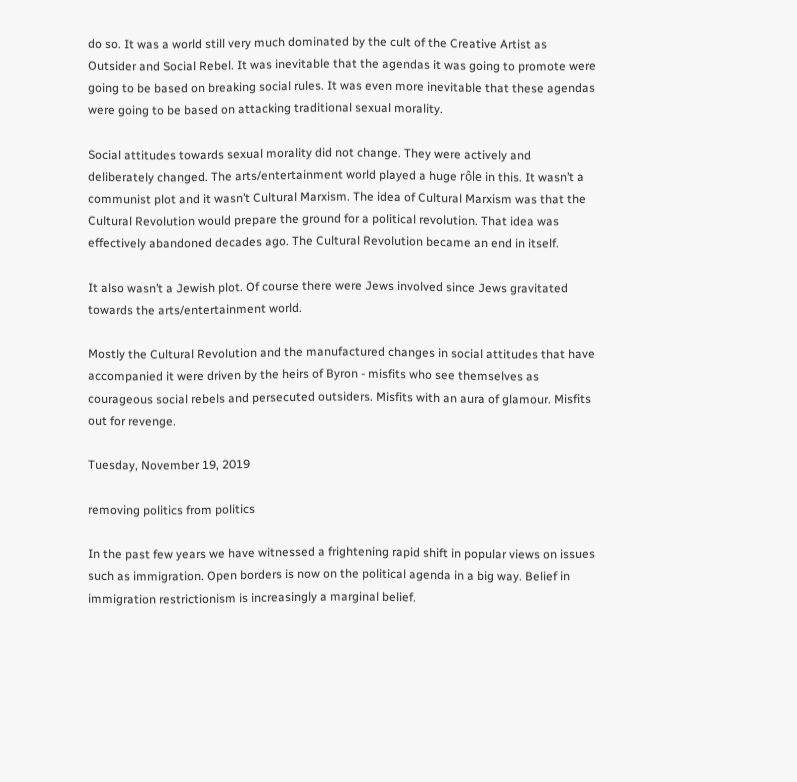do so. It was a world still very much dominated by the cult of the Creative Artist as Outsider and Social Rebel. It was inevitable that the agendas it was going to promote were going to be based on breaking social rules. It was even more inevitable that these agendas were going to be based on attacking traditional sexual morality.

Social attitudes towards sexual morality did not change. They were actively and deliberately changed. The arts/entertainment world played a huge rôle in this. It wasn’t a communist plot and it wasn’t Cultural Marxism. The idea of Cultural Marxism was that the Cultural Revolution would prepare the ground for a political revolution. That idea was effectively abandoned decades ago. The Cultural Revolution became an end in itself.

It also wasn’t a Jewish plot. Of course there were Jews involved since Jews gravitated towards the arts/entertainment world.

Mostly the Cultural Revolution and the manufactured changes in social attitudes that have accompanied it were driven by the heirs of Byron - misfits who see themselves as courageous social rebels and persecuted outsiders. Misfits with an aura of glamour. Misfits out for revenge.

Tuesday, November 19, 2019

removing politics from politics

In the past few years we have witnessed a frightening rapid shift in popular views on issues such as immigration. Open borders is now on the political agenda in a big way. Belief in immigration restrictionism is increasingly a marginal belief.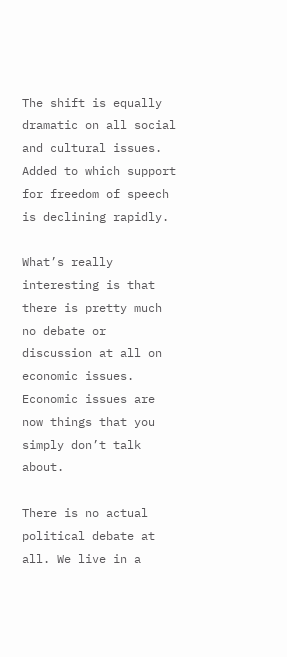The shift is equally dramatic on all social and cultural issues. Added to which support for freedom of speech is declining rapidly.

What’s really interesting is that there is pretty much no debate or discussion at all on economic issues. Economic issues are now things that you simply don’t talk about.

There is no actual political debate at all. We live in a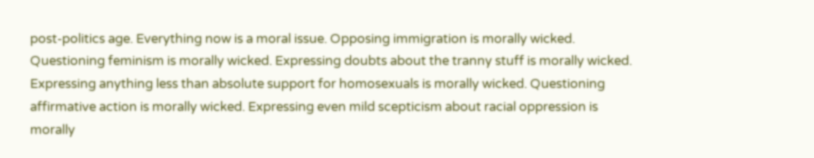post-politics age. Everything now is a moral issue. Opposing immigration is morally wicked. Questioning feminism is morally wicked. Expressing doubts about the tranny stuff is morally wicked. Expressing anything less than absolute support for homosexuals is morally wicked. Questioning affirmative action is morally wicked. Expressing even mild scepticism about racial oppression is morally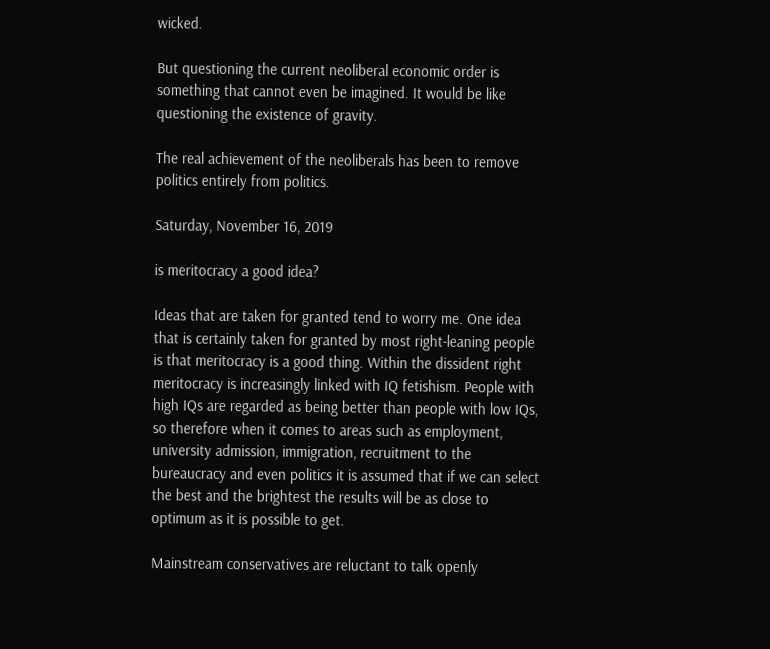wicked.

But questioning the current neoliberal economic order is something that cannot even be imagined. It would be like questioning the existence of gravity.

The real achievement of the neoliberals has been to remove politics entirely from politics.

Saturday, November 16, 2019

is meritocracy a good idea?

Ideas that are taken for granted tend to worry me. One idea that is certainly taken for granted by most right-leaning people is that meritocracy is a good thing. Within the dissident right meritocracy is increasingly linked with IQ fetishism. People with high IQs are regarded as being better than people with low IQs, so therefore when it comes to areas such as employment, university admission, immigration, recruitment to the bureaucracy and even politics it is assumed that if we can select the best and the brightest the results will be as close to optimum as it is possible to get.

Mainstream conservatives are reluctant to talk openly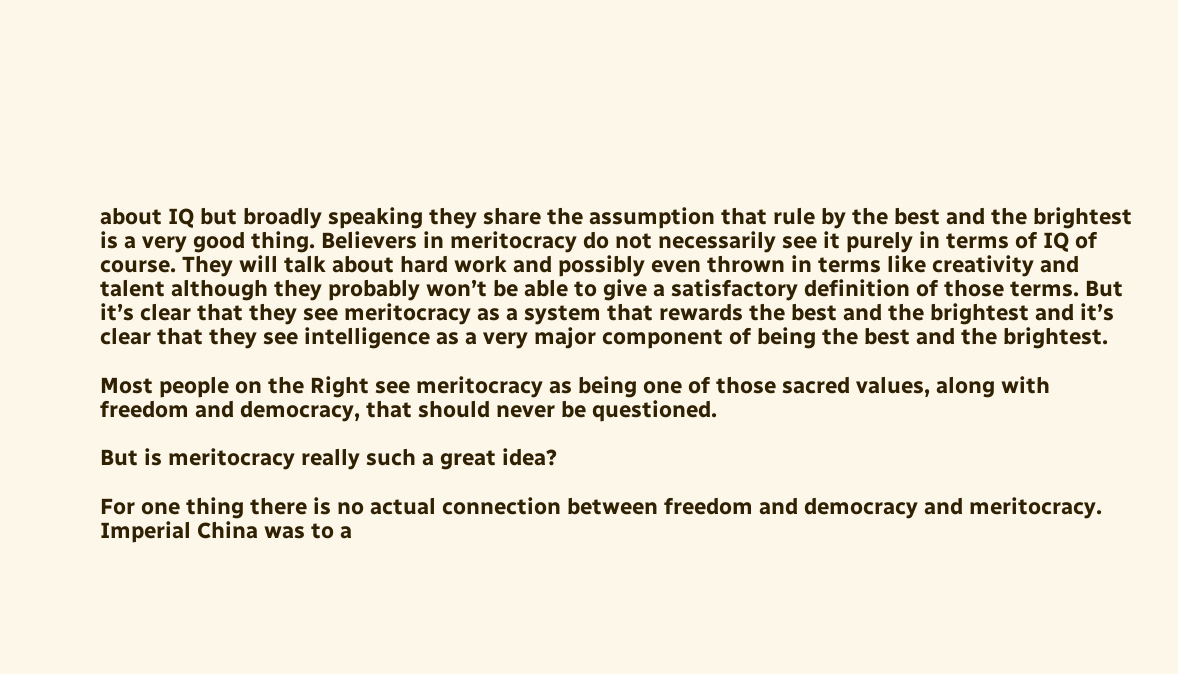about IQ but broadly speaking they share the assumption that rule by the best and the brightest is a very good thing. Believers in meritocracy do not necessarily see it purely in terms of IQ of course. They will talk about hard work and possibly even thrown in terms like creativity and talent although they probably won’t be able to give a satisfactory definition of those terms. But it’s clear that they see meritocracy as a system that rewards the best and the brightest and it’s clear that they see intelligence as a very major component of being the best and the brightest.

Most people on the Right see meritocracy as being one of those sacred values, along with freedom and democracy, that should never be questioned.

But is meritocracy really such a great idea?

For one thing there is no actual connection between freedom and democracy and meritocracy. Imperial China was to a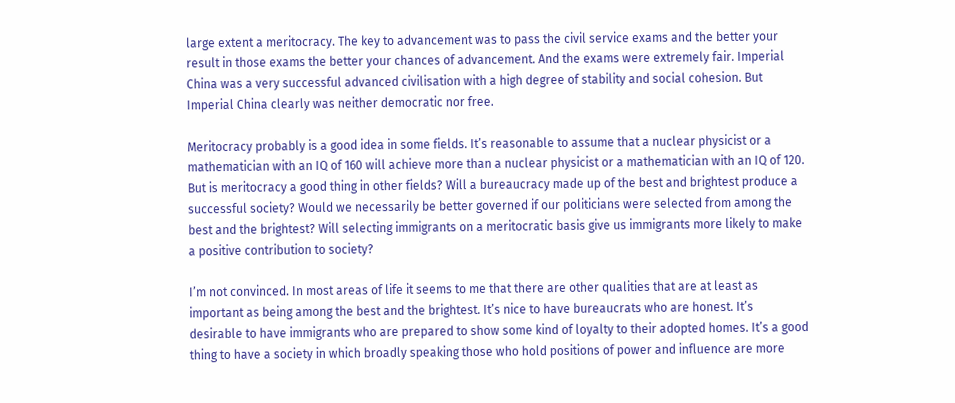large extent a meritocracy. The key to advancement was to pass the civil service exams and the better your result in those exams the better your chances of advancement. And the exams were extremely fair. Imperial China was a very successful advanced civilisation with a high degree of stability and social cohesion. But Imperial China clearly was neither democratic nor free.

Meritocracy probably is a good idea in some fields. It’s reasonable to assume that a nuclear physicist or a mathematician with an IQ of 160 will achieve more than a nuclear physicist or a mathematician with an IQ of 120. But is meritocracy a good thing in other fields? Will a bureaucracy made up of the best and brightest produce a successful society? Would we necessarily be better governed if our politicians were selected from among the best and the brightest? Will selecting immigrants on a meritocratic basis give us immigrants more likely to make a positive contribution to society?

I’m not convinced. In most areas of life it seems to me that there are other qualities that are at least as important as being among the best and the brightest. It’s nice to have bureaucrats who are honest. It’s desirable to have immigrants who are prepared to show some kind of loyalty to their adopted homes. It’s a good thing to have a society in which broadly speaking those who hold positions of power and influence are more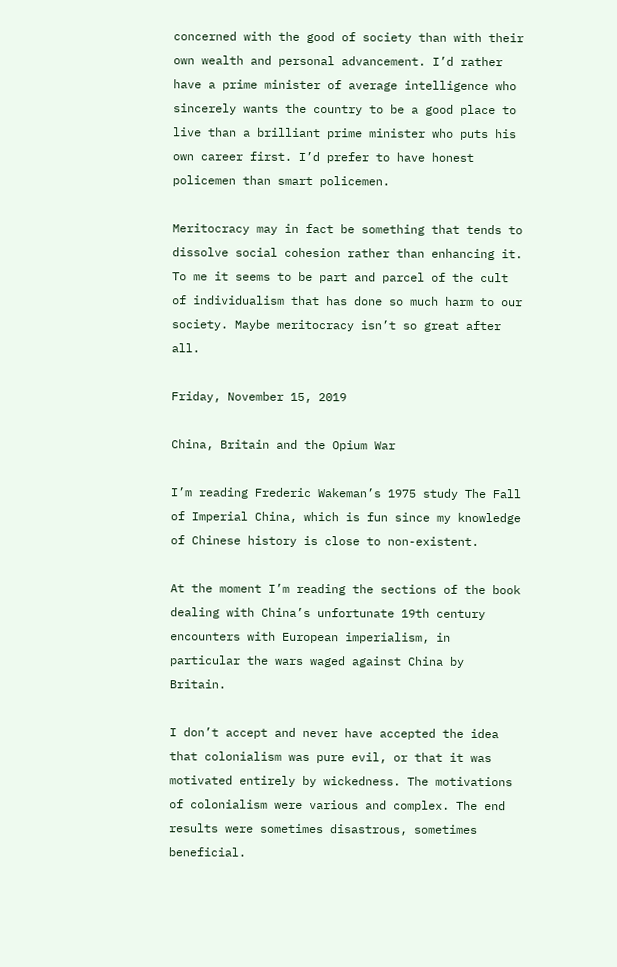concerned with the good of society than with their own wealth and personal advancement. I’d rather have a prime minister of average intelligence who sincerely wants the country to be a good place to live than a brilliant prime minister who puts his own career first. I’d prefer to have honest policemen than smart policemen.

Meritocracy may in fact be something that tends to dissolve social cohesion rather than enhancing it. To me it seems to be part and parcel of the cult of individualism that has done so much harm to our society. Maybe meritocracy isn’t so great after all.

Friday, November 15, 2019

China, Britain and the Opium War

I’m reading Frederic Wakeman’s 1975 study The Fall of Imperial China, which is fun since my knowledge of Chinese history is close to non-existent.

At the moment I’m reading the sections of the book dealing with China’s unfortunate 19th century encounters with European imperialism, in particular the wars waged against China by Britain.

I don’t accept and never have accepted the idea that colonialism was pure evil, or that it was motivated entirely by wickedness. The motivations of colonialism were various and complex. The end results were sometimes disastrous, sometimes beneficial.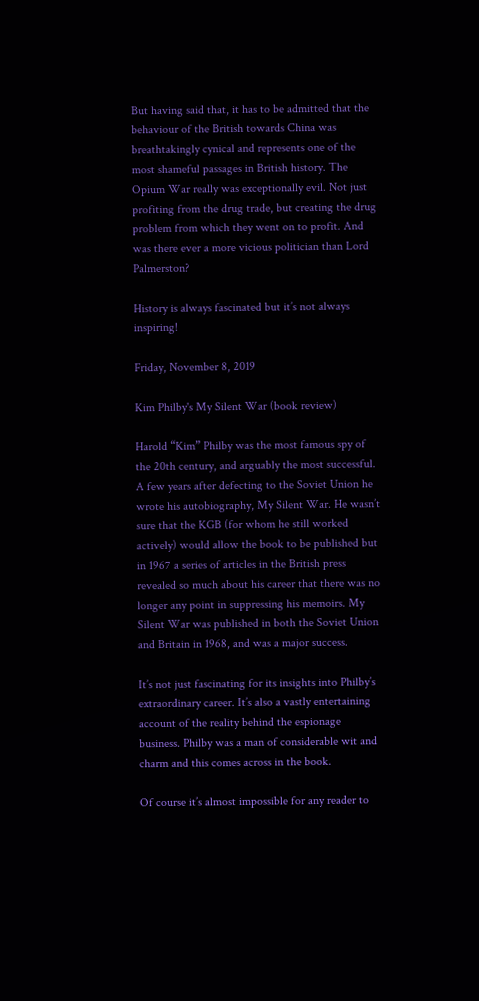But having said that, it has to be admitted that the behaviour of the British towards China was breathtakingly cynical and represents one of the most shameful passages in British history. The Opium War really was exceptionally evil. Not just profiting from the drug trade, but creating the drug problem from which they went on to profit. And was there ever a more vicious politician than Lord Palmerston?

History is always fascinated but it’s not always inspiring!

Friday, November 8, 2019

Kim Philby's My Silent War (book review)

Harold “Kim” Philby was the most famous spy of the 20th century, and arguably the most successful. A few years after defecting to the Soviet Union he wrote his autobiography, My Silent War. He wasn’t sure that the KGB (for whom he still worked actively) would allow the book to be published but in 1967 a series of articles in the British press revealed so much about his career that there was no longer any point in suppressing his memoirs. My Silent War was published in both the Soviet Union and Britain in 1968, and was a major success.

It’s not just fascinating for its insights into Philby’s extraordinary career. It’s also a vastly entertaining account of the reality behind the espionage business. Philby was a man of considerable wit and charm and this comes across in the book.

Of course it’s almost impossible for any reader to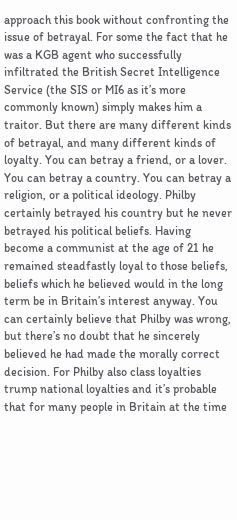approach this book without confronting the issue of betrayal. For some the fact that he was a KGB agent who successfully infiltrated the British Secret Intelligence Service (the SIS or MI6 as it’s more commonly known) simply makes him a traitor. But there are many different kinds of betrayal, and many different kinds of loyalty. You can betray a friend, or a lover. You can betray a country. You can betray a religion, or a political ideology. Philby certainly betrayed his country but he never betrayed his political beliefs. Having become a communist at the age of 21 he remained steadfastly loyal to those beliefs, beliefs which he believed would in the long term be in Britain’s interest anyway. You can certainly believe that Philby was wrong, but there’s no doubt that he sincerely believed he had made the morally correct decision. For Philby also class loyalties trump national loyalties and it’s probable that for many people in Britain at the time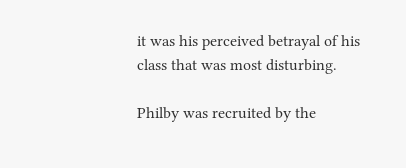it was his perceived betrayal of his class that was most disturbing.

Philby was recruited by the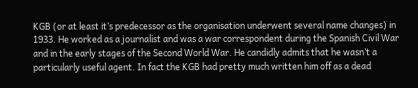KGB (or at least it’s predecessor as the organisation underwent several name changes) in 1933. He worked as a journalist and was a war correspondent during the Spanish Civil War and in the early stages of the Second World War. He candidly admits that he wasn’t a particularly useful agent. In fact the KGB had pretty much written him off as a dead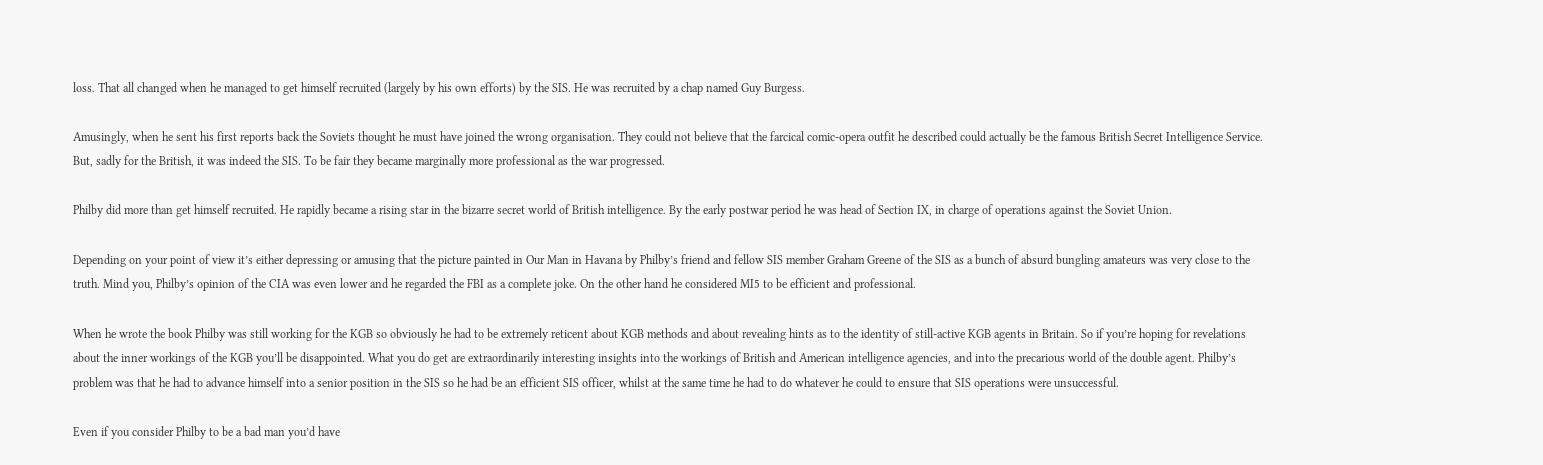loss. That all changed when he managed to get himself recruited (largely by his own efforts) by the SIS. He was recruited by a chap named Guy Burgess.

Amusingly, when he sent his first reports back the Soviets thought he must have joined the wrong organisation. They could not believe that the farcical comic-opera outfit he described could actually be the famous British Secret Intelligence Service. But, sadly for the British, it was indeed the SIS. To be fair they became marginally more professional as the war progressed.

Philby did more than get himself recruited. He rapidly became a rising star in the bizarre secret world of British intelligence. By the early postwar period he was head of Section IX, in charge of operations against the Soviet Union.

Depending on your point of view it’s either depressing or amusing that the picture painted in Our Man in Havana by Philby’s friend and fellow SIS member Graham Greene of the SIS as a bunch of absurd bungling amateurs was very close to the truth. Mind you, Philby’s opinion of the CIA was even lower and he regarded the FBI as a complete joke. On the other hand he considered MI5 to be efficient and professional.

When he wrote the book Philby was still working for the KGB so obviously he had to be extremely reticent about KGB methods and about revealing hints as to the identity of still-active KGB agents in Britain. So if you’re hoping for revelations about the inner workings of the KGB you’ll be disappointed. What you do get are extraordinarily interesting insights into the workings of British and American intelligence agencies, and into the precarious world of the double agent. Philby’s problem was that he had to advance himself into a senior position in the SIS so he had be an efficient SIS officer, whilst at the same time he had to do whatever he could to ensure that SIS operations were unsuccessful.

Even if you consider Philby to be a bad man you’d have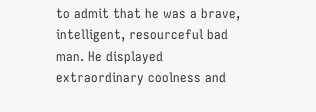to admit that he was a brave, intelligent, resourceful bad man. He displayed extraordinary coolness and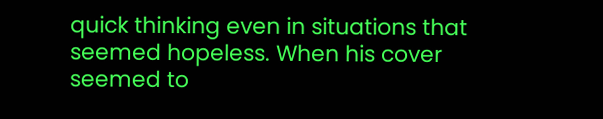quick thinking even in situations that seemed hopeless. When his cover seemed to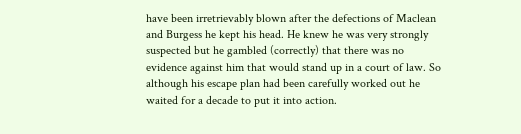have been irretrievably blown after the defections of Maclean and Burgess he kept his head. He knew he was very strongly suspected but he gambled (correctly) that there was no evidence against him that would stand up in a court of law. So although his escape plan had been carefully worked out he waited for a decade to put it into action.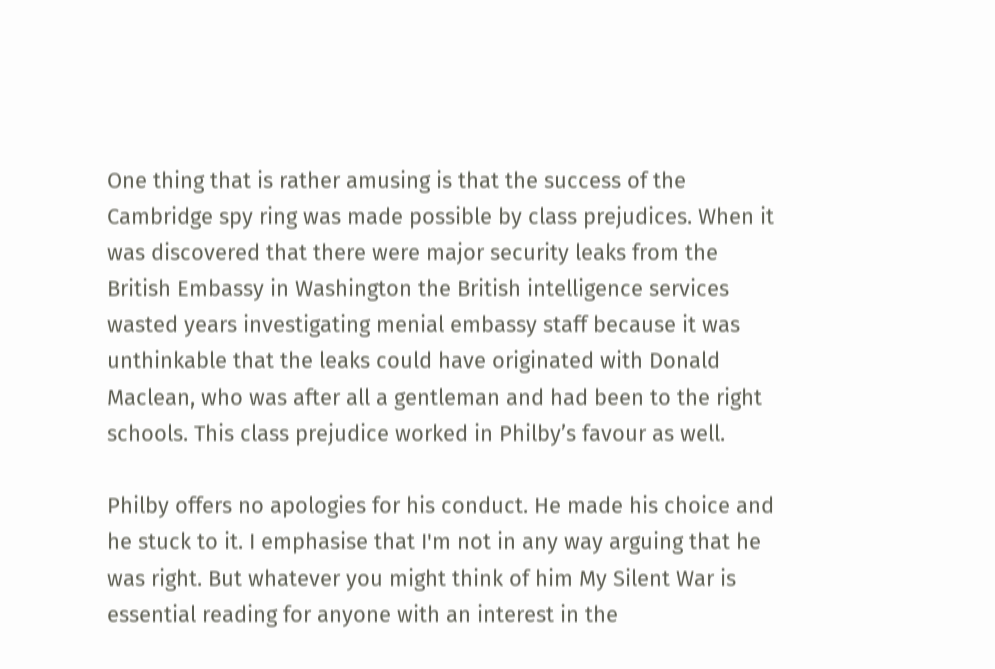One thing that is rather amusing is that the success of the Cambridge spy ring was made possible by class prejudices. When it was discovered that there were major security leaks from the British Embassy in Washington the British intelligence services wasted years investigating menial embassy staff because it was unthinkable that the leaks could have originated with Donald Maclean, who was after all a gentleman and had been to the right schools. This class prejudice worked in Philby’s favour as well.

Philby offers no apologies for his conduct. He made his choice and he stuck to it. I emphasise that I'm not in any way arguing that he was right. But whatever you might think of him My Silent War is essential reading for anyone with an interest in the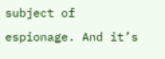subject of espionage. And it’s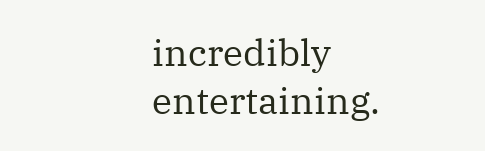incredibly entertaining.